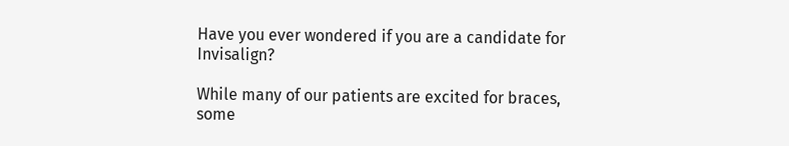Have you ever wondered if you are a candidate for Invisalign?

While many of our patients are excited for braces, some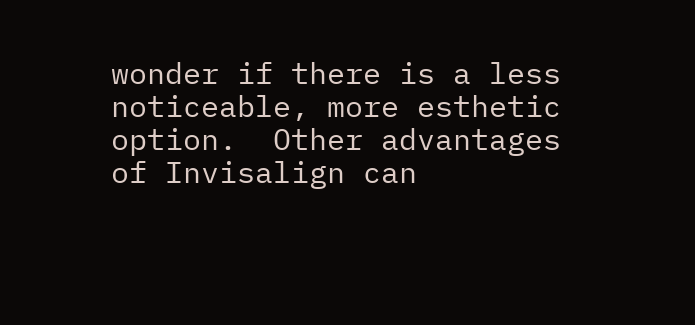wonder if there is a less noticeable, more esthetic option.  Other advantages of Invisalign can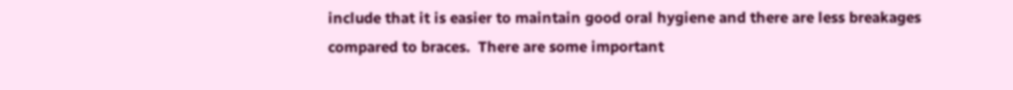include that it is easier to maintain good oral hygiene and there are less breakages compared to braces.  There are some important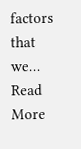factors that we… Read More